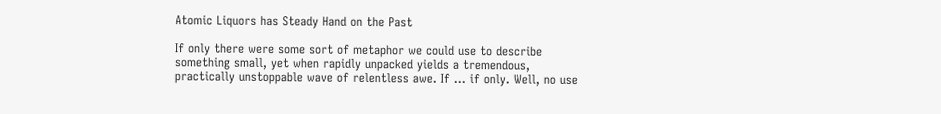Atomic Liquors has Steady Hand on the Past

If only there were some sort of metaphor we could use to describe something small, yet when rapidly unpacked yields a tremendous, practically unstoppable wave of relentless awe. If … if only. Well, no use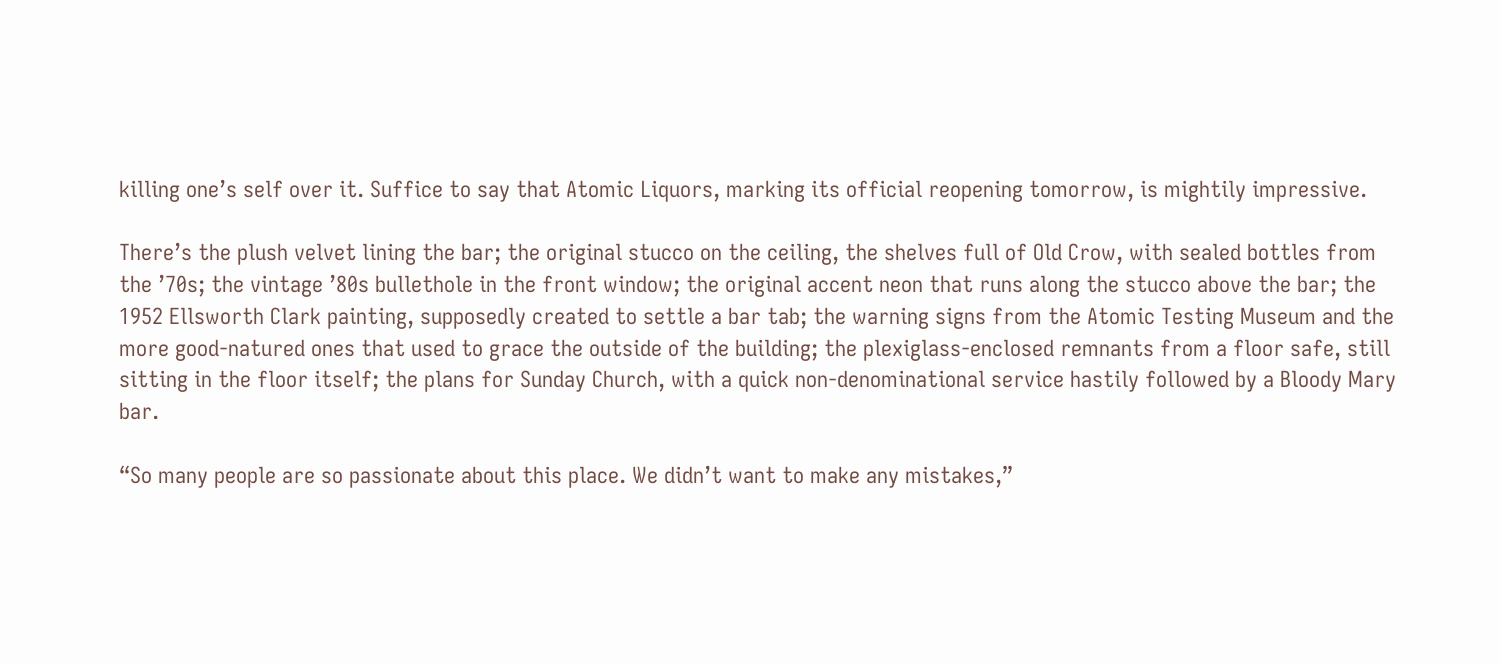killing one’s self over it. Suffice to say that Atomic Liquors, marking its official reopening tomorrow, is mightily impressive.

There’s the plush velvet lining the bar; the original stucco on the ceiling, the shelves full of Old Crow, with sealed bottles from the ’70s; the vintage ’80s bullethole in the front window; the original accent neon that runs along the stucco above the bar; the 1952 Ellsworth Clark painting, supposedly created to settle a bar tab; the warning signs from the Atomic Testing Museum and the more good-natured ones that used to grace the outside of the building; the plexiglass-enclosed remnants from a floor safe, still sitting in the floor itself; the plans for Sunday Church, with a quick non-denominational service hastily followed by a Bloody Mary bar.

“So many people are so passionate about this place. We didn’t want to make any mistakes,”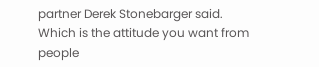partner Derek Stonebarger said. Which is the attitude you want from people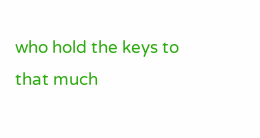who hold the keys to that much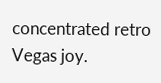concentrated retro Vegas joy.